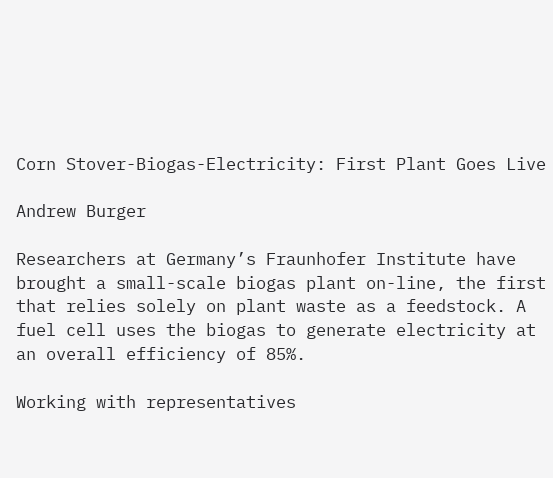Corn Stover-Biogas-Electricity: First Plant Goes Live

Andrew Burger

Researchers at Germany’s Fraunhofer Institute have brought a small-scale biogas plant on-line, the first that relies solely on plant waste as a feedstock. A fuel cell uses the biogas to generate electricity at an overall efficiency of 85%.

Working with representatives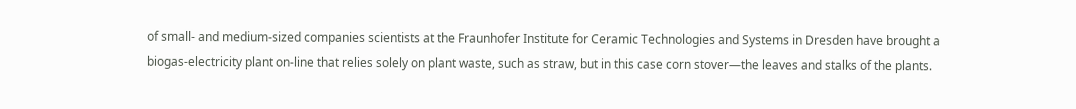of small- and medium-sized companies scientists at the Fraunhofer Institute for Ceramic Technologies and Systems in Dresden have brought a biogas-electricity plant on-line that relies solely on plant waste, such as straw, but in this case corn stover—the leaves and stalks of the plants.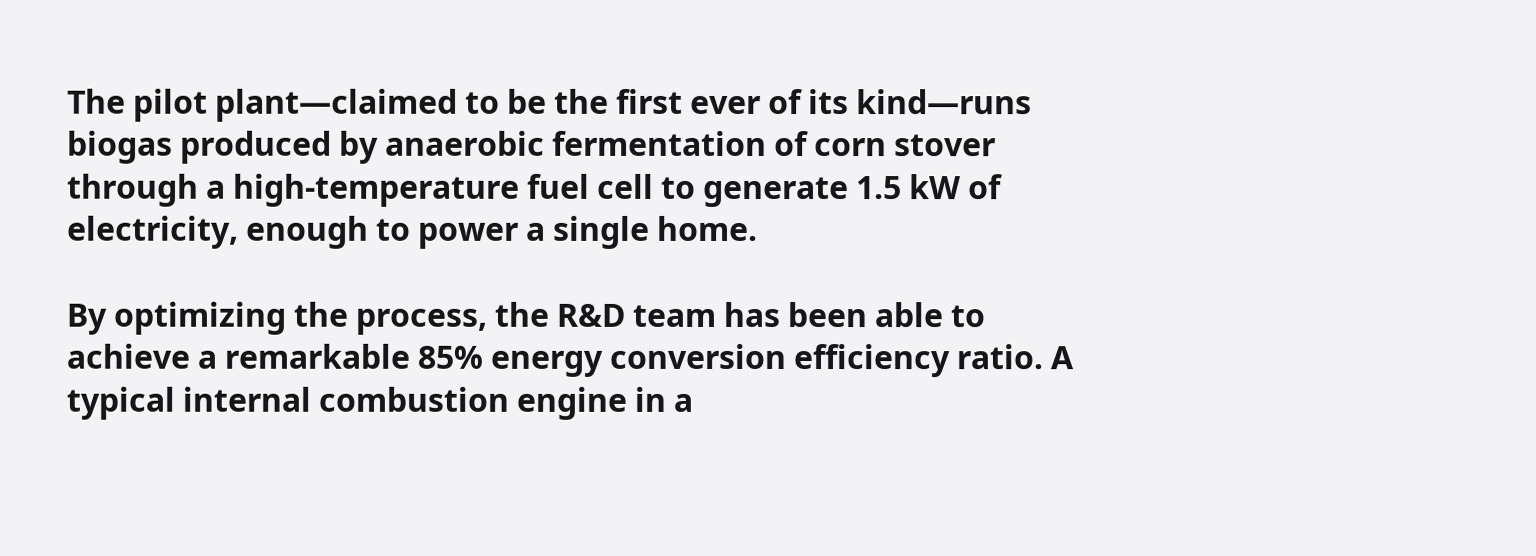The pilot plant—claimed to be the first ever of its kind—runs biogas produced by anaerobic fermentation of corn stover through a high-temperature fuel cell to generate 1.5 kW of electricity, enough to power a single home.

By optimizing the process, the R&D team has been able to achieve a remarkable 85% energy conversion efficiency ratio. A typical internal combustion engine in a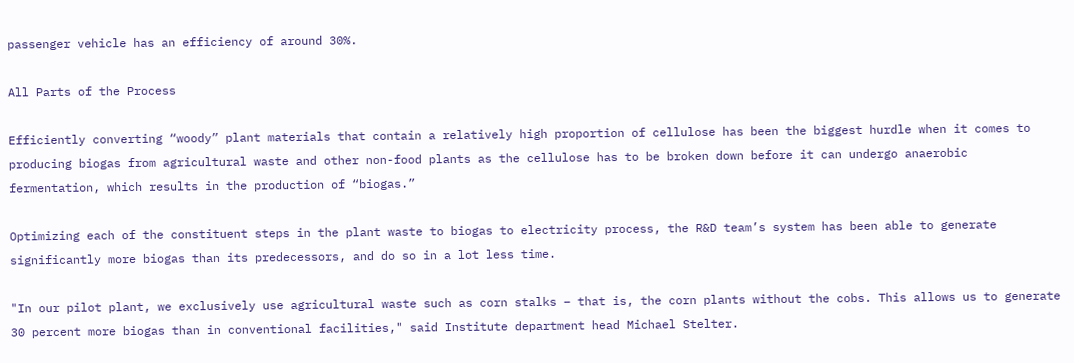passenger vehicle has an efficiency of around 30%.

All Parts of the Process

Efficiently converting “woody” plant materials that contain a relatively high proportion of cellulose has been the biggest hurdle when it comes to producing biogas from agricultural waste and other non-food plants as the cellulose has to be broken down before it can undergo anaerobic fermentation, which results in the production of “biogas.”

Optimizing each of the constituent steps in the plant waste to biogas to electricity process, the R&D team’s system has been able to generate significantly more biogas than its predecessors, and do so in a lot less time.

"In our pilot plant, we exclusively use agricultural waste such as corn stalks – that is, the corn plants without the cobs. This allows us to generate 30 percent more biogas than in conventional facilities," said Institute department head Michael Stelter.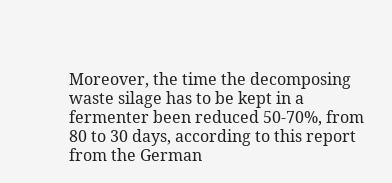Moreover, the time the decomposing waste silage has to be kept in a fermenter been reduced 50-70%, from 80 to 30 days, according to this report from the German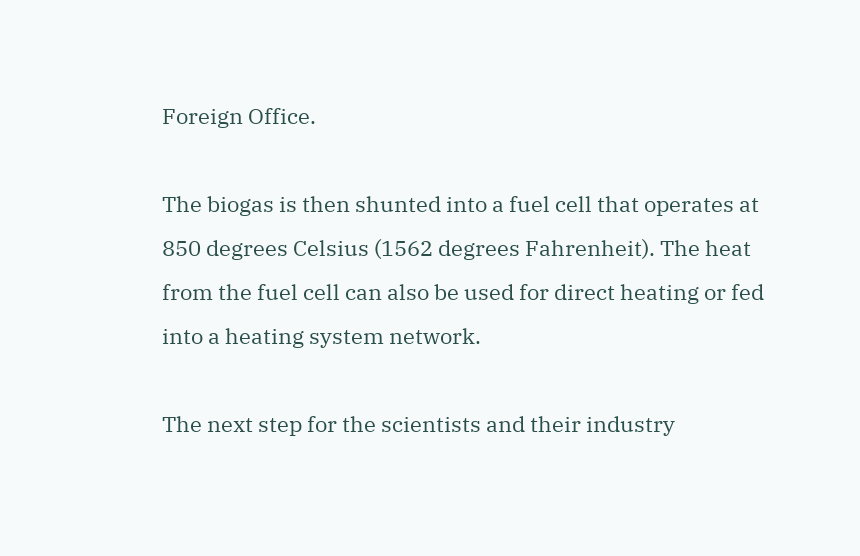Foreign Office.

The biogas is then shunted into a fuel cell that operates at 850 degrees Celsius (1562 degrees Fahrenheit). The heat from the fuel cell can also be used for direct heating or fed into a heating system network.

The next step for the scientists and their industry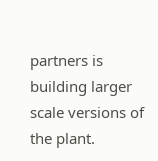partners is building larger scale versions of the plant.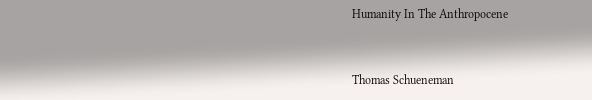Humanity In The Anthropocene


Thomas Schueneman